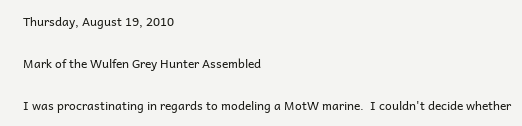Thursday, August 19, 2010

Mark of the Wulfen Grey Hunter Assembled

I was procrastinating in regards to modeling a MotW marine.  I couldn't decide whether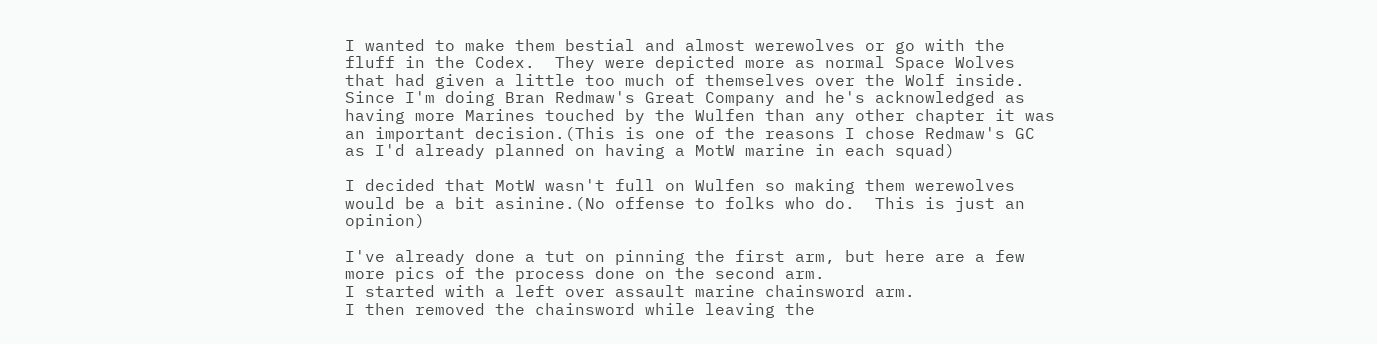I wanted to make them bestial and almost werewolves or go with the fluff in the Codex.  They were depicted more as normal Space Wolves that had given a little too much of themselves over the Wolf inside.  Since I'm doing Bran Redmaw's Great Company and he's acknowledged as having more Marines touched by the Wulfen than any other chapter it was an important decision.(This is one of the reasons I chose Redmaw's GC as I'd already planned on having a MotW marine in each squad)

I decided that MotW wasn't full on Wulfen so making them werewolves would be a bit asinine.(No offense to folks who do.  This is just an opinion)

I've already done a tut on pinning the first arm, but here are a few more pics of the process done on the second arm.
I started with a left over assault marine chainsword arm.
I then removed the chainsword while leaving the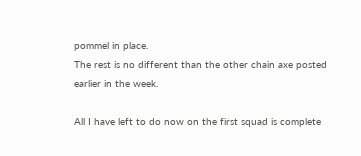pommel in place.
The rest is no different than the other chain axe posted earlier in the week.

All I have left to do now on the first squad is complete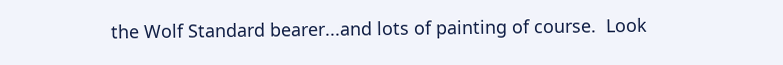the Wolf Standard bearer...and lots of painting of course.  Look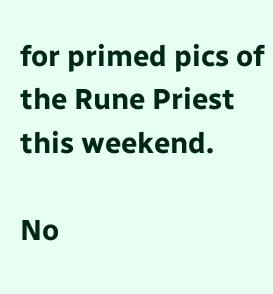for primed pics of the Rune Priest this weekend.

No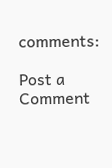comments:

Post a Comment